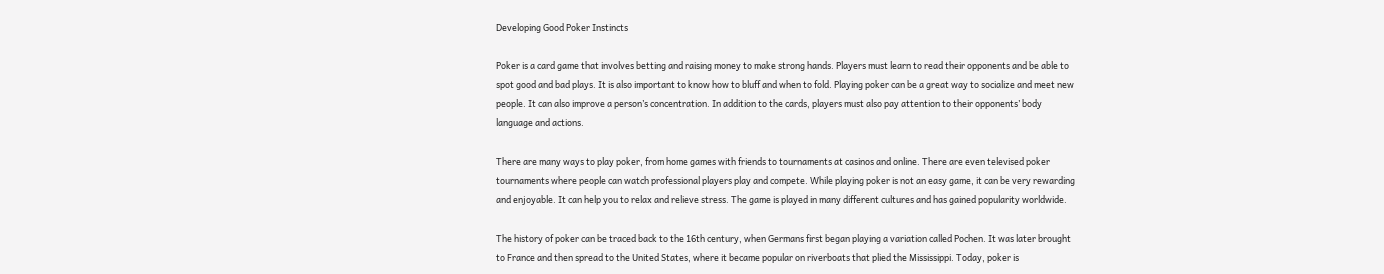Developing Good Poker Instincts

Poker is a card game that involves betting and raising money to make strong hands. Players must learn to read their opponents and be able to spot good and bad plays. It is also important to know how to bluff and when to fold. Playing poker can be a great way to socialize and meet new people. It can also improve a person’s concentration. In addition to the cards, players must also pay attention to their opponents’ body language and actions.

There are many ways to play poker, from home games with friends to tournaments at casinos and online. There are even televised poker tournaments where people can watch professional players play and compete. While playing poker is not an easy game, it can be very rewarding and enjoyable. It can help you to relax and relieve stress. The game is played in many different cultures and has gained popularity worldwide.

The history of poker can be traced back to the 16th century, when Germans first began playing a variation called Pochen. It was later brought to France and then spread to the United States, where it became popular on riverboats that plied the Mississippi. Today, poker is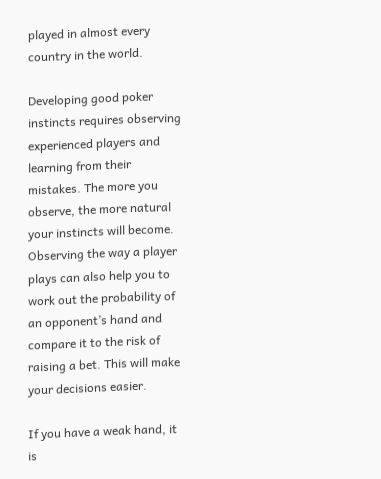played in almost every country in the world.

Developing good poker instincts requires observing experienced players and learning from their mistakes. The more you observe, the more natural your instincts will become. Observing the way a player plays can also help you to work out the probability of an opponent’s hand and compare it to the risk of raising a bet. This will make your decisions easier.

If you have a weak hand, it is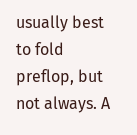usually best to fold preflop, but not always. A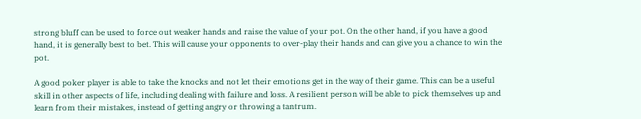strong bluff can be used to force out weaker hands and raise the value of your pot. On the other hand, if you have a good hand, it is generally best to bet. This will cause your opponents to over-play their hands and can give you a chance to win the pot.

A good poker player is able to take the knocks and not let their emotions get in the way of their game. This can be a useful skill in other aspects of life, including dealing with failure and loss. A resilient person will be able to pick themselves up and learn from their mistakes, instead of getting angry or throwing a tantrum.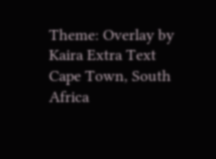Theme: Overlay by Kaira Extra Text
Cape Town, South Africa